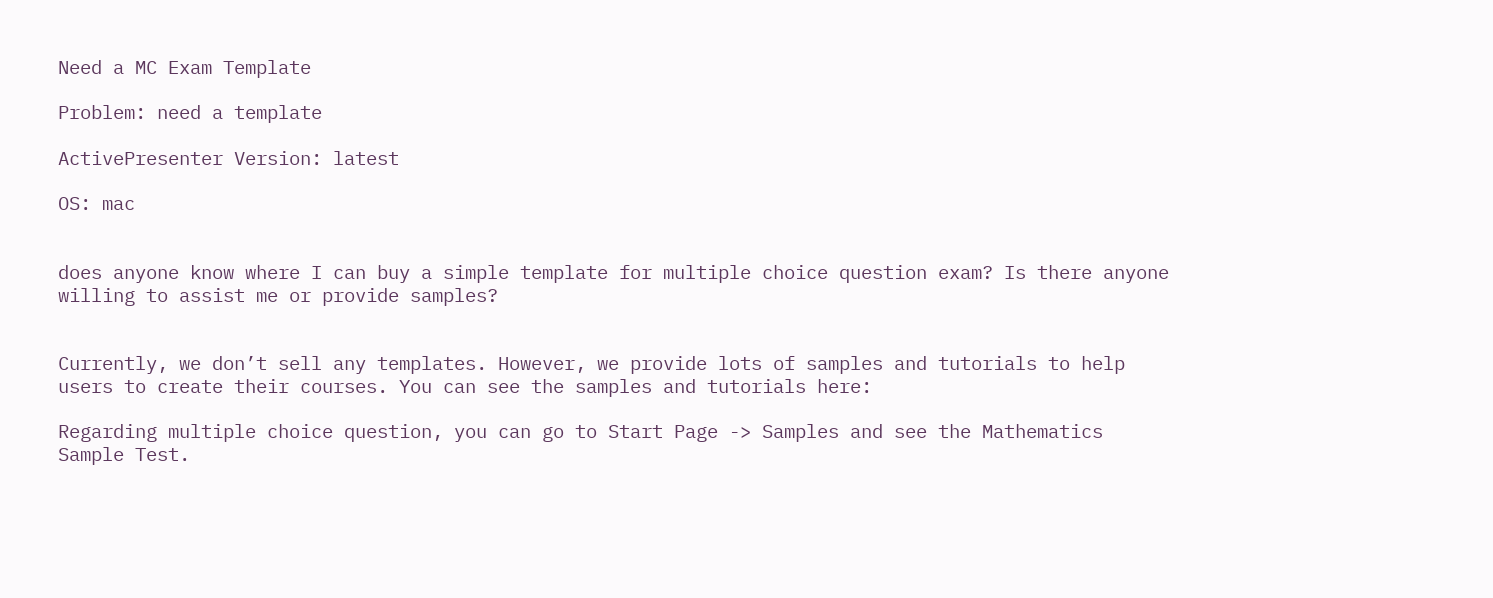Need a MC Exam Template

Problem: need a template

ActivePresenter Version: latest

OS: mac


does anyone know where I can buy a simple template for multiple choice question exam? Is there anyone willing to assist me or provide samples?


Currently, we don’t sell any templates. However, we provide lots of samples and tutorials to help users to create their courses. You can see the samples and tutorials here:

Regarding multiple choice question, you can go to Start Page -> Samples and see the Mathematics Sample Test.